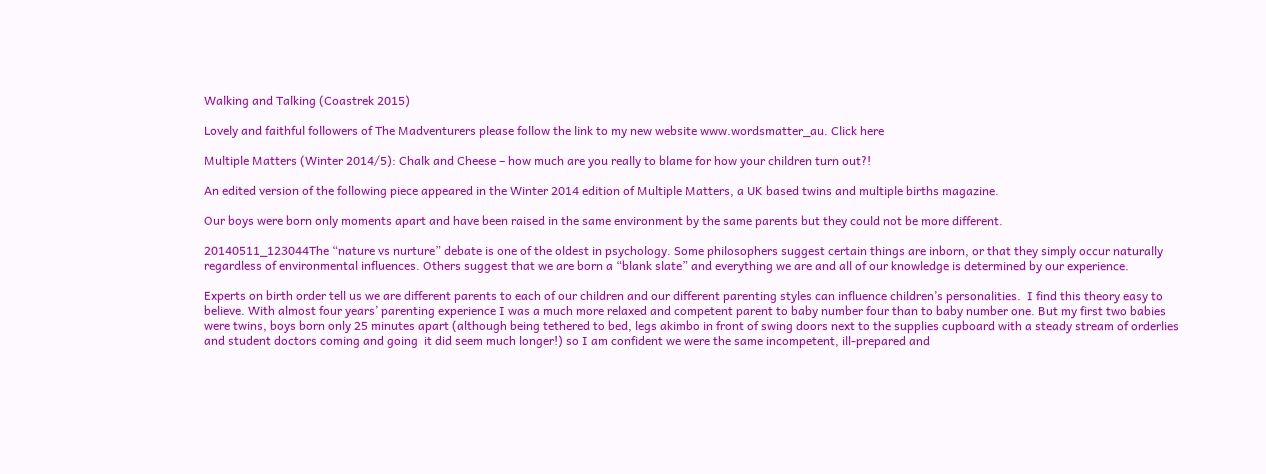Walking and Talking (Coastrek 2015)

Lovely and faithful followers of The Madventurers please follow the link to my new website www.wordsmatter_au. Click here

Multiple Matters (Winter 2014/5): Chalk and Cheese – how much are you really to blame for how your children turn out?!

An edited version of the following piece appeared in the Winter 2014 edition of Multiple Matters, a UK based twins and multiple births magazine.

Our boys were born only moments apart and have been raised in the same environment by the same parents but they could not be more different.

20140511_123044The “nature vs nurture” debate is one of the oldest in psychology. Some philosophers suggest certain things are inborn, or that they simply occur naturally regardless of environmental influences. Others suggest that we are born a “blank slate” and everything we are and all of our knowledge is determined by our experience.

Experts on birth order tell us we are different parents to each of our children and our different parenting styles can influence children’s personalities.  I find this theory easy to believe. With almost four years’ parenting experience I was a much more relaxed and competent parent to baby number four than to baby number one. But my first two babies were twins, boys born only 25 minutes apart (although being tethered to bed, legs akimbo in front of swing doors next to the supplies cupboard with a steady stream of orderlies and student doctors coming and going  it did seem much longer!) so I am confident we were the same incompetent, ill-prepared and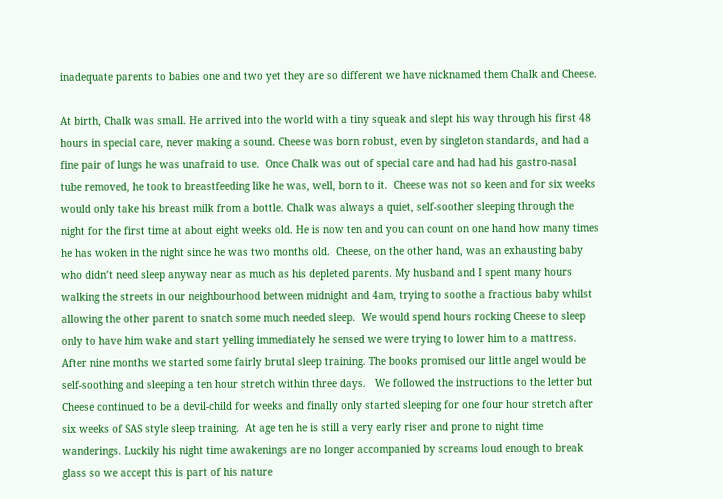inadequate parents to babies one and two yet they are so different we have nicknamed them Chalk and Cheese.

At birth, Chalk was small. He arrived into the world with a tiny squeak and slept his way through his first 48 hours in special care, never making a sound. Cheese was born robust, even by singleton standards, and had a fine pair of lungs he was unafraid to use.  Once Chalk was out of special care and had had his gastro-nasal tube removed, he took to breastfeeding like he was, well, born to it.  Cheese was not so keen and for six weeks would only take his breast milk from a bottle. Chalk was always a quiet, self-soother sleeping through the night for the first time at about eight weeks old. He is now ten and you can count on one hand how many times he has woken in the night since he was two months old.  Cheese, on the other hand, was an exhausting baby who didn’t need sleep anyway near as much as his depleted parents. My husband and I spent many hours walking the streets in our neighbourhood between midnight and 4am, trying to soothe a fractious baby whilst allowing the other parent to snatch some much needed sleep.  We would spend hours rocking Cheese to sleep only to have him wake and start yelling immediately he sensed we were trying to lower him to a mattress.  After nine months we started some fairly brutal sleep training. The books promised our little angel would be self-soothing and sleeping a ten hour stretch within three days.   We followed the instructions to the letter but Cheese continued to be a devil-child for weeks and finally only started sleeping for one four hour stretch after six weeks of SAS style sleep training.  At age ten he is still a very early riser and prone to night time wanderings. Luckily his night time awakenings are no longer accompanied by screams loud enough to break glass so we accept this is part of his nature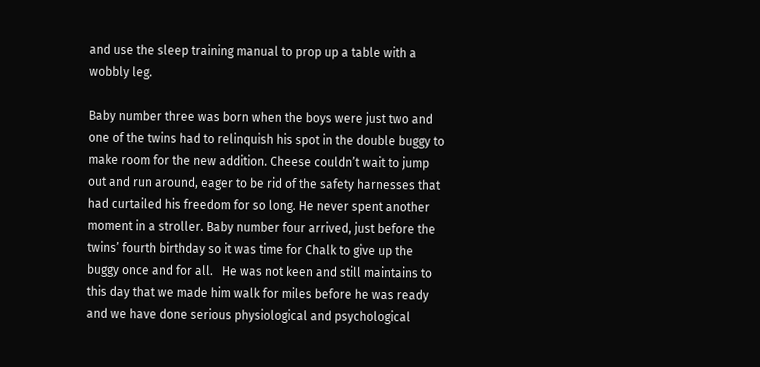and use the sleep training manual to prop up a table with a wobbly leg.

Baby number three was born when the boys were just two and one of the twins had to relinquish his spot in the double buggy to make room for the new addition. Cheese couldn’t wait to jump out and run around, eager to be rid of the safety harnesses that had curtailed his freedom for so long. He never spent another moment in a stroller. Baby number four arrived, just before the twins’ fourth birthday so it was time for Chalk to give up the buggy once and for all.   He was not keen and still maintains to this day that we made him walk for miles before he was ready and we have done serious physiological and psychological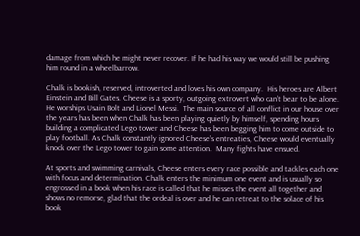damage from which he might never recover. If he had his way we would still be pushing him round in a wheelbarrow.

Chalk is bookish, reserved, introverted and loves his own company.  His heroes are Albert Einstein and Bill Gates. Cheese is a sporty, outgoing extrovert who can’t bear to be alone. He worships Usain Bolt and Lionel Messi.  The main source of all conflict in our house over the years has been when Chalk has been playing quietly by himself, spending hours building a complicated Lego tower and Cheese has been begging him to come outside to play football. As Chalk constantly ignored Cheese’s entreaties, Cheese would eventually knock over the Lego tower to gain some attention.  Many fights have ensued.

At sports and swimming carnivals, Cheese enters every race possible and tackles each one with focus and determination. Chalk enters the minimum one event and is usually so engrossed in a book when his race is called that he misses the event all together and shows no remorse, glad that the ordeal is over and he can retreat to the solace of his book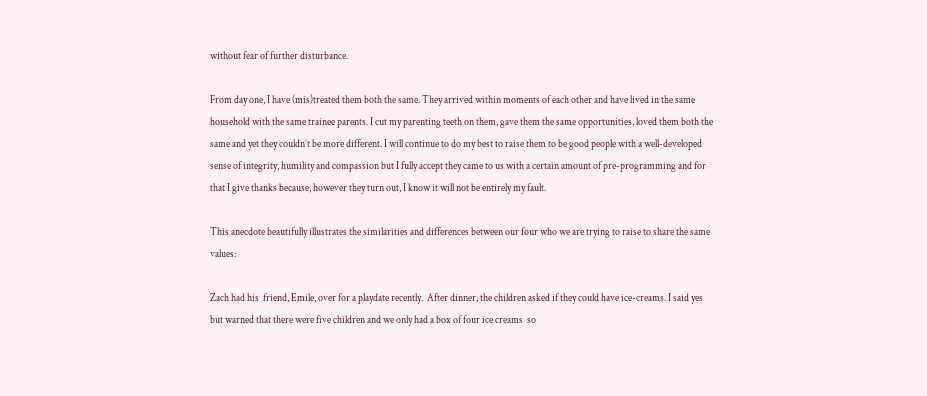without fear of further disturbance.

From day one, I have (mis)treated them both the same. They arrived within moments of each other and have lived in the same household with the same trainee parents. I cut my parenting teeth on them, gave them the same opportunities, loved them both the same and yet they couldn’t be more different. I will continue to do my best to raise them to be good people with a well-developed sense of integrity, humility and compassion but I fully accept they came to us with a certain amount of pre-programming and for that I give thanks because, however they turn out, I know it will not be entirely my fault.

This anecdote beautifully illustrates the similarities and differences between our four who we are trying to raise to share the same values:

Zach had his  friend, Emile, over for a playdate recently.  After dinner, the children asked if they could have ice-creams. I said yes but warned that there were five children and we only had a box of four ice creams  so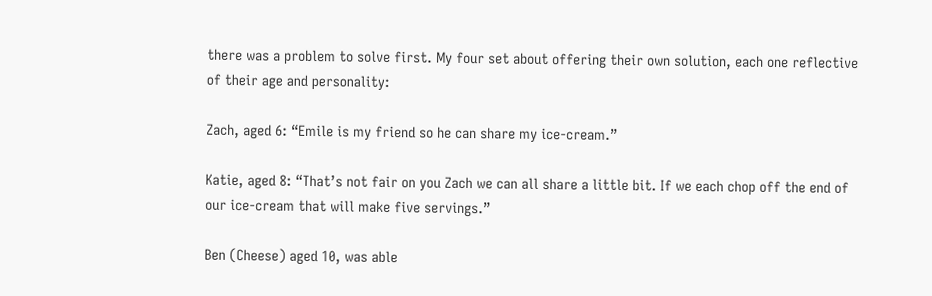there was a problem to solve first. My four set about offering their own solution, each one reflective of their age and personality:

Zach, aged 6: “Emile is my friend so he can share my ice-cream.”

Katie, aged 8: “That’s not fair on you Zach we can all share a little bit. If we each chop off the end of our ice-cream that will make five servings.”

Ben (Cheese) aged 10, was able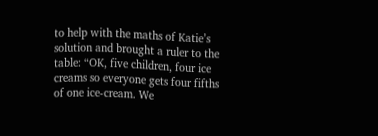to help with the maths of Katie’s solution and brought a ruler to the table: “OK, five children, four ice creams so everyone gets four fifths of one ice-cream. We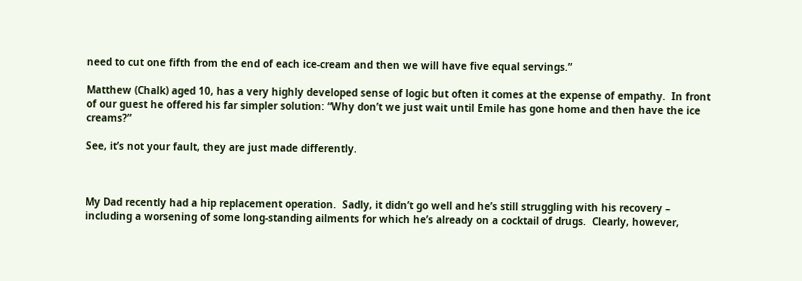need to cut one fifth from the end of each ice-cream and then we will have five equal servings.”

Matthew (Chalk) aged 10, has a very highly developed sense of logic but often it comes at the expense of empathy.  In front of our guest he offered his far simpler solution: “Why don’t we just wait until Emile has gone home and then have the ice creams?”

See, it’s not your fault, they are just made differently.



My Dad recently had a hip replacement operation.  Sadly, it didn’t go well and he’s still struggling with his recovery – including a worsening of some long-standing ailments for which he’s already on a cocktail of drugs.  Clearly, however,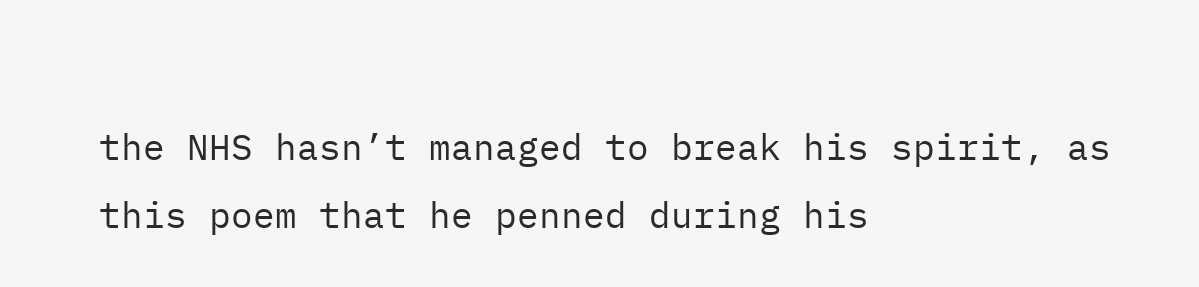the NHS hasn’t managed to break his spirit, as this poem that he penned during his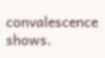convalescence shows.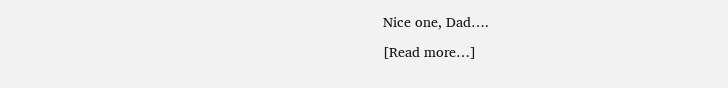Nice one, Dad….

[Read more…]